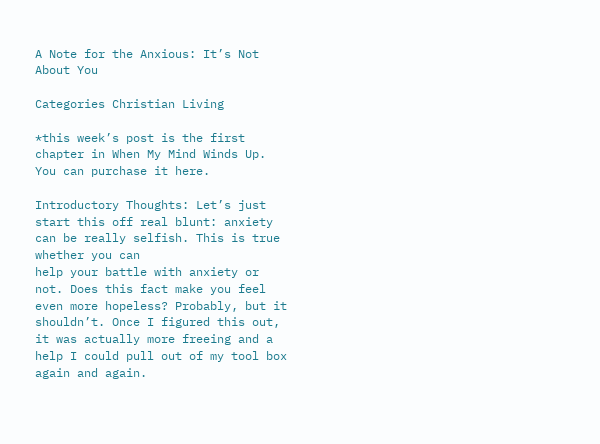A Note for the Anxious: It’s Not About You

Categories Christian Living

*this week’s post is the first chapter in When My Mind Winds Up. You can purchase it here.

Introductory Thoughts: Let’s just start this off real blunt: anxiety can be really selfish. This is true whether you can
help your battle with anxiety or not. Does this fact make you feel even more hopeless? Probably, but it shouldn’t. Once I figured this out, it was actually more freeing and a help I could pull out of my tool box again and again.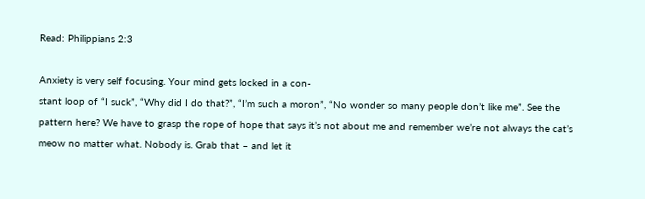Read: Philippians 2:3

Anxiety is very self focusing. Your mind gets locked in a con-
stant loop of “I suck”, “Why did I do that?”, “I’m such a moron”, “No wonder so many people don’t like me”. See the pattern here? We have to grasp the rope of hope that says it’s not about me and remember we’re not always the cat’s meow no matter what. Nobody is. Grab that – and let it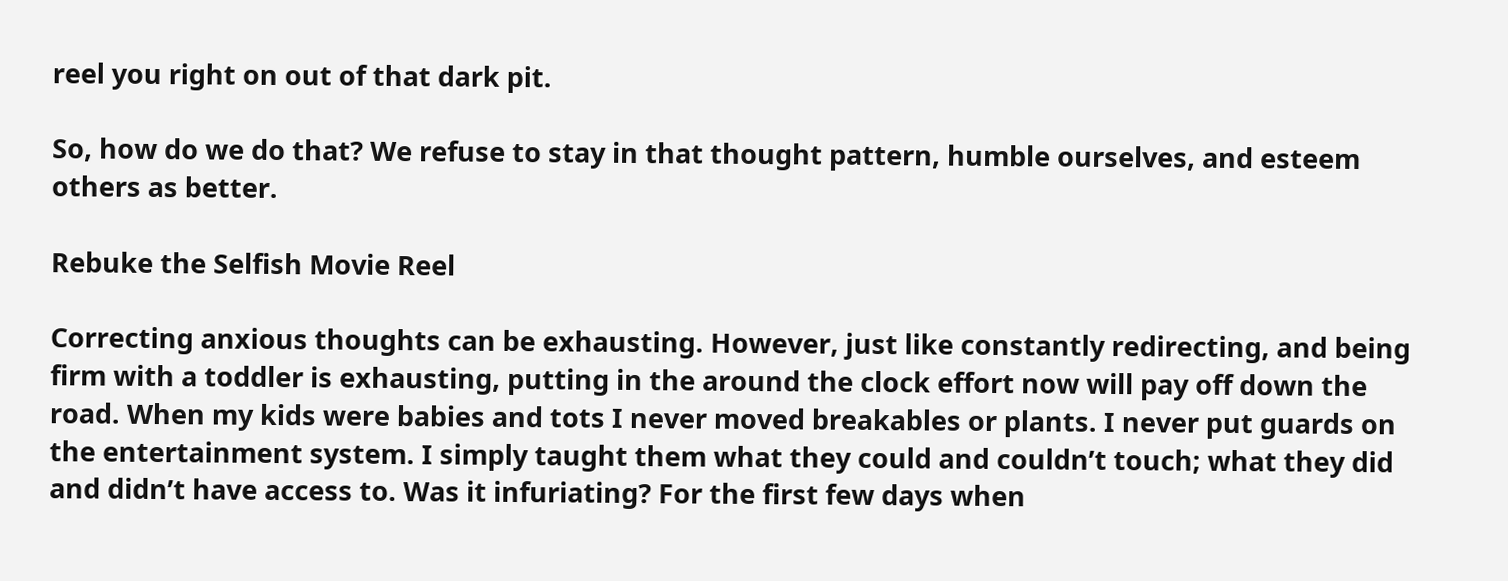reel you right on out of that dark pit.

So, how do we do that? We refuse to stay in that thought pattern, humble ourselves, and esteem others as better.

Rebuke the Selfish Movie Reel

Correcting anxious thoughts can be exhausting. However, just like constantly redirecting, and being firm with a toddler is exhausting, putting in the around the clock effort now will pay off down the road. When my kids were babies and tots I never moved breakables or plants. I never put guards on the entertainment system. I simply taught them what they could and couldn’t touch; what they did and didn’t have access to. Was it infuriating? For the first few days when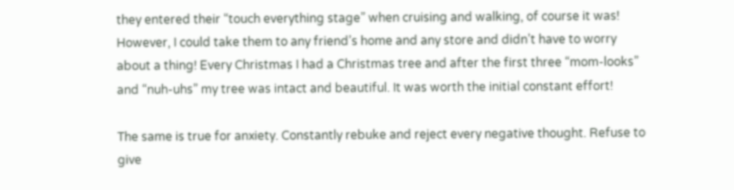they entered their “touch everything stage” when cruising and walking, of course it was! However, I could take them to any friend’s home and any store and didn’t have to worry about a thing! Every Christmas I had a Christmas tree and after the first three “mom-looks” and “nuh-uhs” my tree was intact and beautiful. It was worth the initial constant effort!

The same is true for anxiety. Constantly rebuke and reject every negative thought. Refuse to give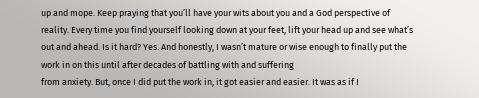up and mope. Keep praying that you’ll have your wits about you and a God perspective of reality. Every time you find yourself looking down at your feet, lift your head up and see what’s out and ahead. Is it hard? Yes. And honestly, I wasn’t mature or wise enough to finally put the work in on this until after decades of battling with and suffering
from anxiety. But, once I did put the work in, it got easier and easier. It was as if I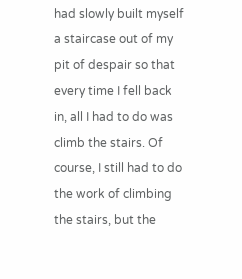had slowly built myself a staircase out of my pit of despair so that every time I fell back in, all I had to do was climb the stairs. Of course, I still had to do the work of climbing the stairs, but the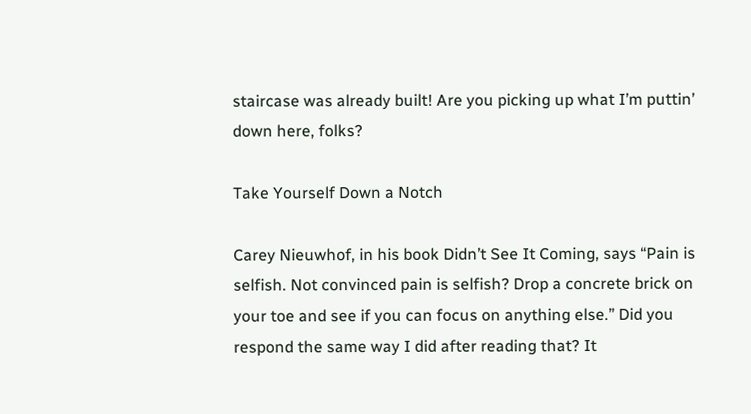staircase was already built! Are you picking up what I’m puttin’ down here, folks?

Take Yourself Down a Notch

Carey Nieuwhof, in his book Didn’t See It Coming, says “Pain is selfish. Not convinced pain is selfish? Drop a concrete brick on your toe and see if you can focus on anything else.” Did you respond the same way I did after reading that? It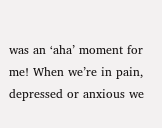was an ‘aha’ moment for me! When we’re in pain, depressed or anxious we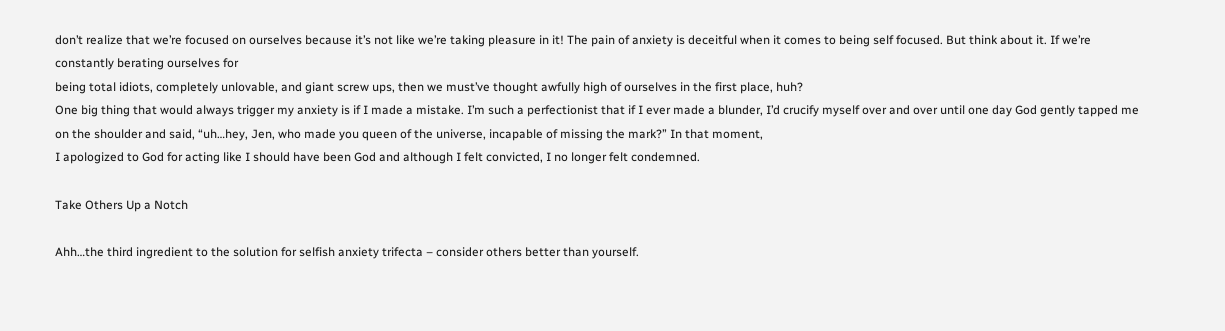don’t realize that we’re focused on ourselves because it’s not like we’re taking pleasure in it! The pain of anxiety is deceitful when it comes to being self focused. But think about it. If we’re constantly berating ourselves for
being total idiots, completely unlovable, and giant screw ups, then we must’ve thought awfully high of ourselves in the first place, huh?
One big thing that would always trigger my anxiety is if I made a mistake. I’m such a perfectionist that if I ever made a blunder, I’d crucify myself over and over until one day God gently tapped me on the shoulder and said, “uh…hey, Jen, who made you queen of the universe, incapable of missing the mark?” In that moment,
I apologized to God for acting like I should have been God and although I felt convicted, I no longer felt condemned.

Take Others Up a Notch

Ahh…the third ingredient to the solution for selfish anxiety trifecta – consider others better than yourself.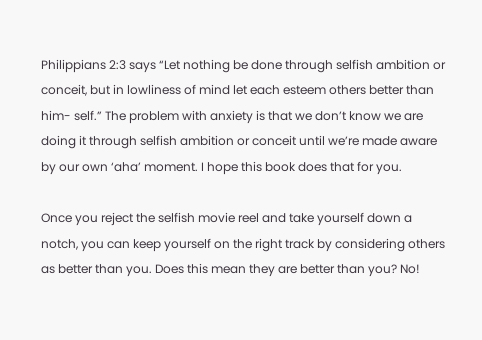Philippians 2:3 says “Let nothing be done through selfish ambition or conceit, but in lowliness of mind let each esteem others better than him- self.” The problem with anxiety is that we don’t know we are doing it through selfish ambition or conceit until we’re made aware by our own ‘aha’ moment. I hope this book does that for you.

Once you reject the selfish movie reel and take yourself down a notch, you can keep yourself on the right track by considering others as better than you. Does this mean they are better than you? No!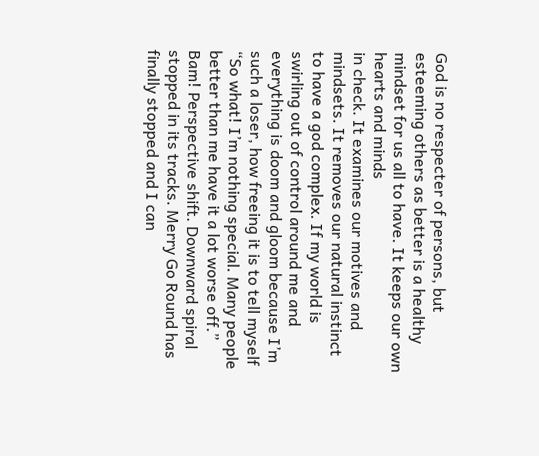God is no respecter of persons, but esteeming others as better is a healthy mindset for us all to have. It keeps our own hearts and minds
in check. It examines our motives and mindsets. It removes our natural instinct to have a god complex. If my world is swirling out of control around me and everything is doom and gloom because I’m such a loser, how freeing it is to tell myself “So what! I’m nothing special. Many people better than me have it a lot worse off.” Bam! Perspective shift. Downward spiral stopped in its tracks. Merry Go Round has finally stopped and I can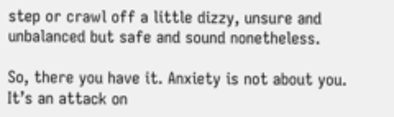step or crawl off a little dizzy, unsure and unbalanced but safe and sound nonetheless.

So, there you have it. Anxiety is not about you. It’s an attack on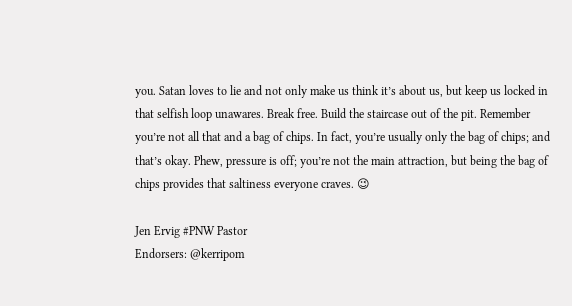you. Satan loves to lie and not only make us think it’s about us, but keep us locked in that selfish loop unawares. Break free. Build the staircase out of the pit. Remember you’re not all that and a bag of chips. In fact, you’re usually only the bag of chips; and that’s okay. Phew, pressure is off; you’re not the main attraction, but being the bag of chips provides that saltiness everyone craves. 😉

Jen Ervig #PNW Pastor
Endorsers: @kerripom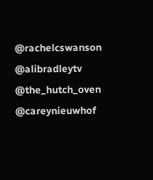@rachelcswanson @alibradleytv @the_hutch_oven @careynieuwhof